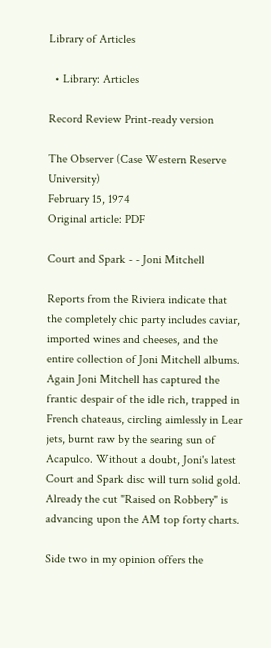Library of Articles

  • Library: Articles

Record Review Print-ready version

The Observer (Case Western Reserve University)
February 15, 1974
Original article: PDF

Court and Spark - - Joni Mitchell

Reports from the Riviera indicate that the completely chic party includes caviar, imported wines and cheeses, and the entire collection of Joni Mitchell albums. Again Joni Mitchell has captured the frantic despair of the idle rich, trapped in French chateaus, circling aimlessly in Lear jets, burnt raw by the searing sun of Acapulco. Without a doubt, Joni's latest Court and Spark disc will turn solid gold. Already the cut "Raised on Robbery" is advancing upon the AM top forty charts.

Side two in my opinion offers the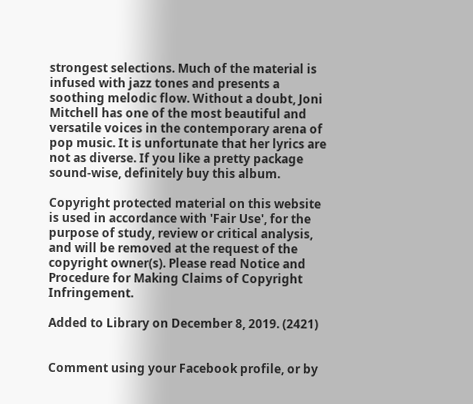strongest selections. Much of the material is infused with jazz tones and presents a soothing melodic flow. Without a doubt, Joni Mitchell has one of the most beautiful and versatile voices in the contemporary arena of pop music. It is unfortunate that her lyrics are not as diverse. If you like a pretty package sound-wise, definitely buy this album.

Copyright protected material on this website is used in accordance with 'Fair Use', for the purpose of study, review or critical analysis, and will be removed at the request of the copyright owner(s). Please read Notice and Procedure for Making Claims of Copyright Infringement.

Added to Library on December 8, 2019. (2421)


Comment using your Facebook profile, or by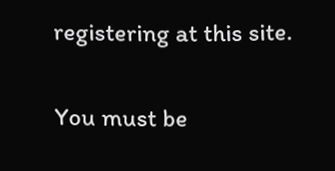registering at this site.

You must be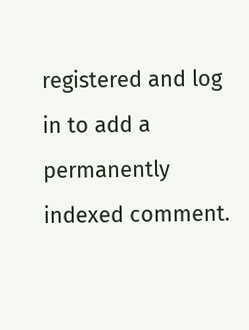registered and log in to add a permanently indexed comment.